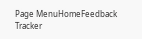Page MenuHomeFeedback Tracker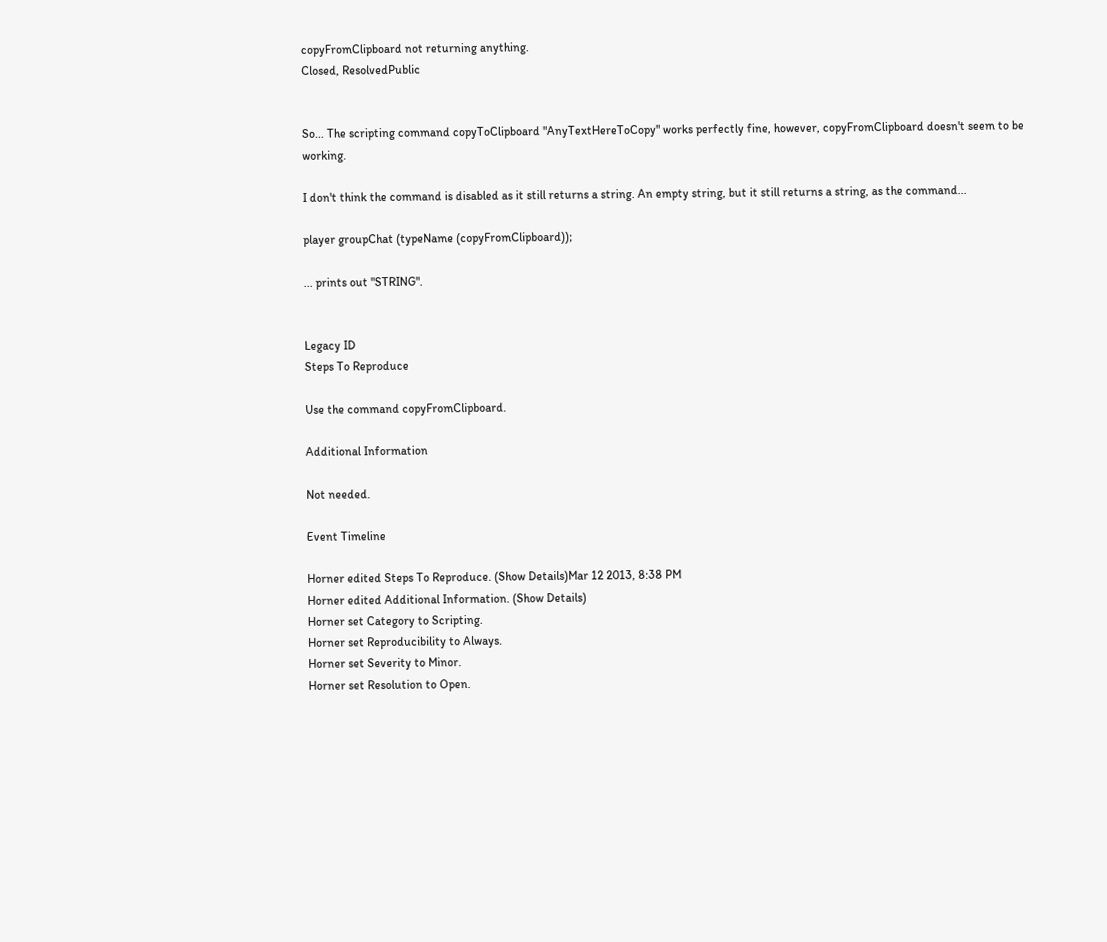copyFromClipboard not returning anything.
Closed, ResolvedPublic


So... The scripting command copyToClipboard "AnyTextHereToCopy" works perfectly fine, however, copyFromClipboard doesn't seem to be working.

I don't think the command is disabled as it still returns a string. An empty string, but it still returns a string, as the command...

player groupChat (typeName (copyFromClipboard));

... prints out "STRING".


Legacy ID
Steps To Reproduce

Use the command copyFromClipboard.

Additional Information

Not needed.

Event Timeline

Horner edited Steps To Reproduce. (Show Details)Mar 12 2013, 8:38 PM
Horner edited Additional Information. (Show Details)
Horner set Category to Scripting.
Horner set Reproducibility to Always.
Horner set Severity to Minor.
Horner set Resolution to Open.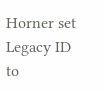Horner set Legacy ID to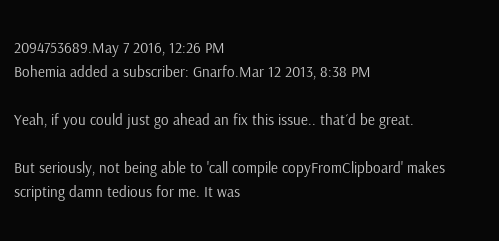2094753689.May 7 2016, 12:26 PM
Bohemia added a subscriber: Gnarfo.Mar 12 2013, 8:38 PM

Yeah, if you could just go ahead an fix this issue.. that´d be great.

But seriously, not being able to 'call compile copyFromClipboard' makes scripting damn tedious for me. It was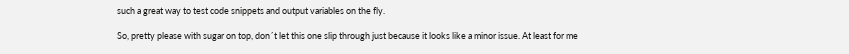such a great way to test code snippets and output variables on the fly.

So, pretty please with sugar on top, don´t let this one slip through just because it looks like a minor issue. At least for me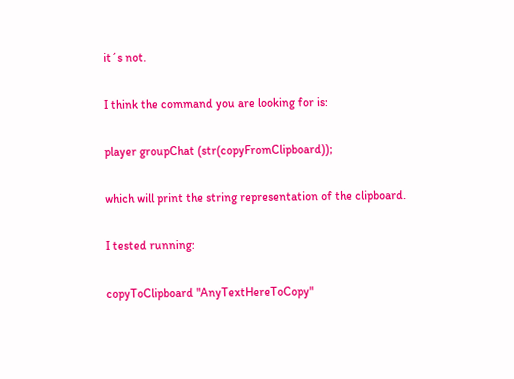it´s not.

I think the command you are looking for is:

player groupChat (str(copyFromClipboard));

which will print the string representation of the clipboard.

I tested running:

copyToClipboard "AnyTextHereToCopy"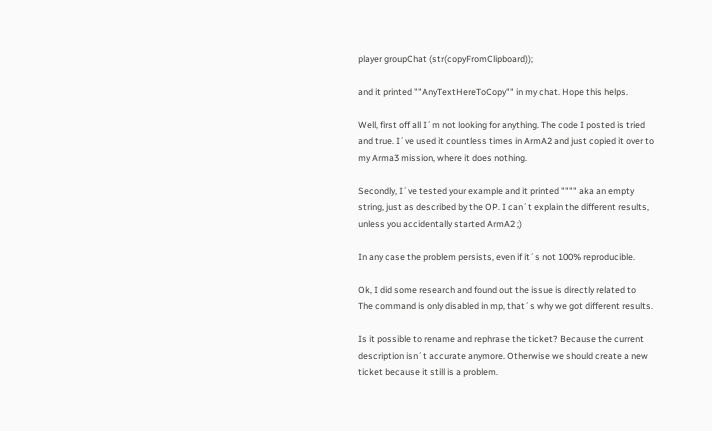player groupChat (str(copyFromClipboard));

and it printed ""AnyTextHereToCopy"" in my chat. Hope this helps.

Well, first off all I´m not looking for anything. The code I posted is tried and true. I´ve used it countless times in ArmA2 and just copied it over to my Arma3 mission, where it does nothing.

Secondly, I´ve tested your example and it printed """" aka an empty string, just as described by the OP. I can´t explain the different results, unless you accidentally started ArmA2 ;)

In any case the problem persists, even if it´s not 100% reproducible.

Ok, I did some research and found out the issue is directly related to
The command is only disabled in mp, that´s why we got different results.

Is it possible to rename and rephrase the ticket? Because the current description isn´t accurate anymore. Otherwise we should create a new ticket because it still is a problem.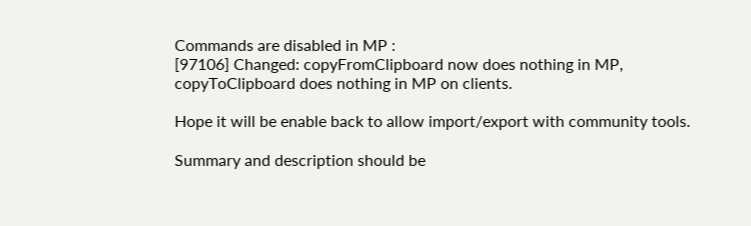Commands are disabled in MP :
[97106] Changed: copyFromClipboard now does nothing in MP, copyToClipboard does nothing in MP on clients.

Hope it will be enable back to allow import/export with community tools.

Summary and description should be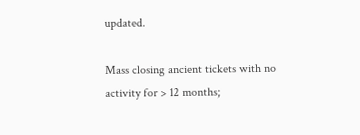updated.

Mass closing ancient tickets with no activity for > 12 months;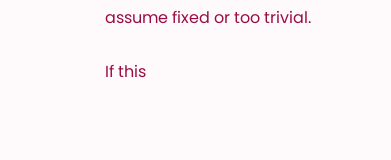assume fixed or too trivial.

If this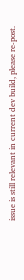issue is still relevant in current dev build, please re-post.